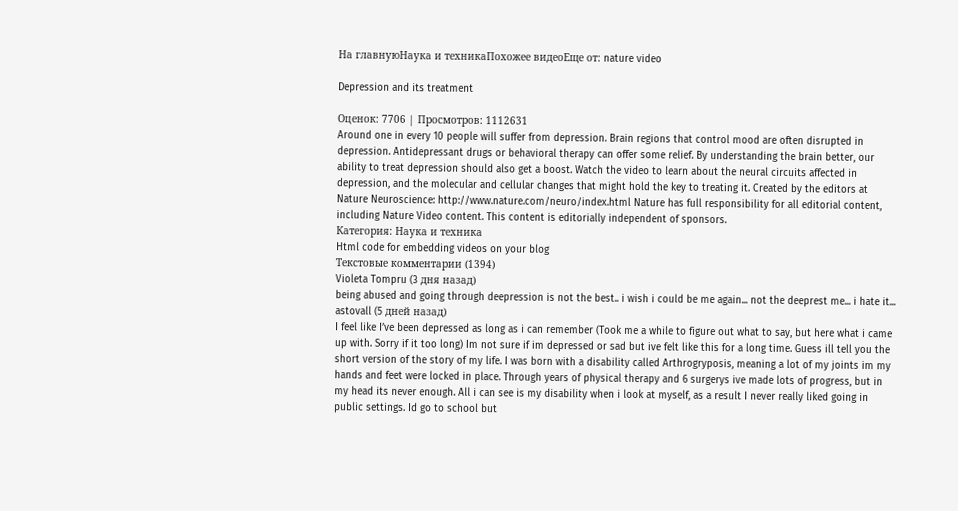На главнуюНаука и техникаПохожее видеоЕще от: nature video

Depression and its treatment

Оценок: 7706 | Просмотров: 1112631
Around one in every 10 people will suffer from depression. Brain regions that control mood are often disrupted in depression. Antidepressant drugs or behavioral therapy can offer some relief. By understanding the brain better, our ability to treat depression should also get a boost. Watch the video to learn about the neural circuits affected in depression, and the molecular and cellular changes that might hold the key to treating it. Created by the editors at Nature Neuroscience: http://www.nature.com/neuro/index.html Nature has full responsibility for all editorial content, including Nature Video content. This content is editorially independent of sponsors.
Категория: Наука и техника
Html code for embedding videos on your blog
Текстовые комментарии (1394)
Violeta Tompru (3 дня назад)
being abused and going through deepression is not the best.. i wish i could be me again... not the deeprest me... i hate it...
astovall (5 дней назад)
I feel like I’ve been depressed as long as i can remember (Took me a while to figure out what to say, but here what i came up with. Sorry if it too long) Im not sure if im depressed or sad but ive felt like this for a long time. Guess ill tell you the short version of the story of my life. I was born with a disability called Arthrogryposis, meaning a lot of my joints im my hands and feet were locked in place. Through years of physical therapy and 6 surgerys ive made lots of progress, but in my head its never enough. All i can see is my disability when i look at myself, as a result I never really liked going in public settings. Id go to school but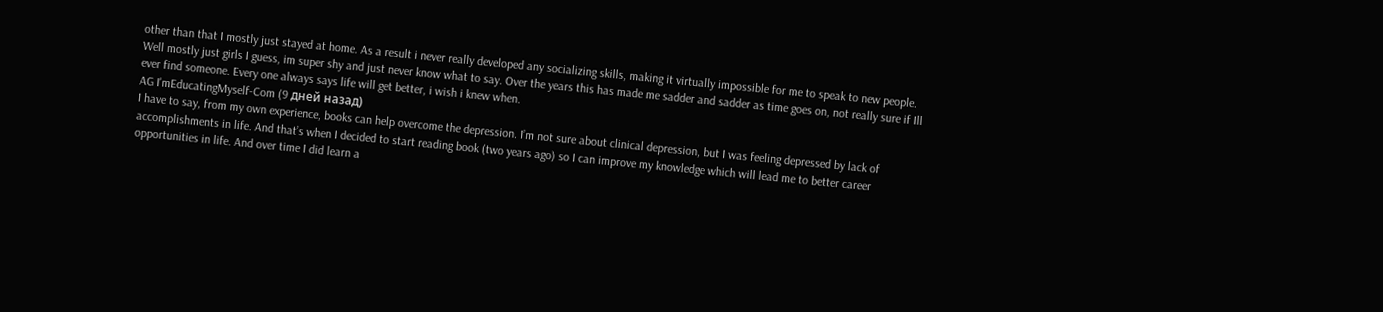other than that I mostly just stayed at home. As a result i never really developed any socializing skills, making it virtually impossible for me to speak to new people. Well mostly just girls I guess, im super shy and just never know what to say. Over the years this has made me sadder and sadder as time goes on, not really sure if Ill ever find someone. Every one always says life will get better, i wish i knew when.
AG I'mEducatingMyself-Com (9 дней назад)
I have to say, from my own experience, books can help overcome the depression. I’m not sure about clinical depression, but I was feeling depressed by lack of accomplishments in life. And that’s when I decided to start reading book (two years ago) so I can improve my knowledge which will lead me to better career opportunities in life. And over time I did learn a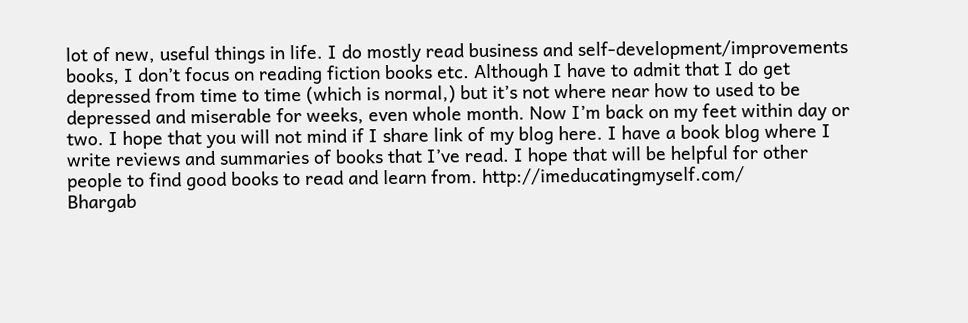lot of new, useful things in life. I do mostly read business and self-development/improvements books, I don’t focus on reading fiction books etc. Although I have to admit that I do get depressed from time to time (which is normal,) but it’s not where near how to used to be depressed and miserable for weeks, even whole month. Now I’m back on my feet within day or two. I hope that you will not mind if I share link of my blog here. I have a book blog where I write reviews and summaries of books that I’ve read. I hope that will be helpful for other people to find good books to read and learn from. http://imeducatingmyself.com/
Bhargab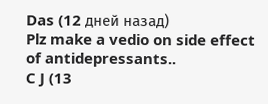Das (12 дней назад)
Plz make a vedio on side effect of antidepressants..
C J (13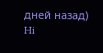дней назад)
Hi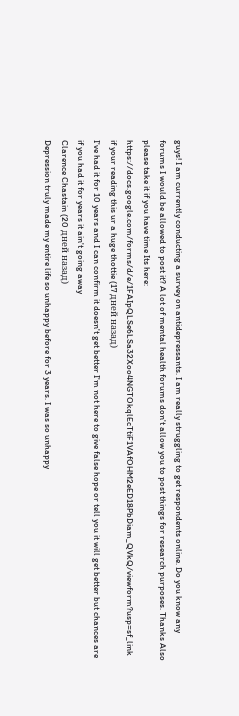guys! I am currently conducting a survey on antidepressants. I am really struggling to get respondents online. Do you know any forums I would be allowed to post it? A lot of mental health forums don't allow you to post things for research purposes. Thanks Also please take it if you have time Its here: https://docs.google.com/forms/d/e/1FAIpQLSe6LSa32Xoo4NGTOkqlEcTtiF1VAfOHM2eED18PbDiam_QVkQ/viewform?usp=sf_link
if your reading this ur a huge thottie (17 дней назад)
I've had it for 10 years and I can confirm it doesn't get better I'm not here to give false hope or tell you it will get better but chances are if you had it for years it ain't going away
Clarence Chastain (20 дней назад)
Depression truly made my entire life so unhappy before for 3 years. I was so unhappy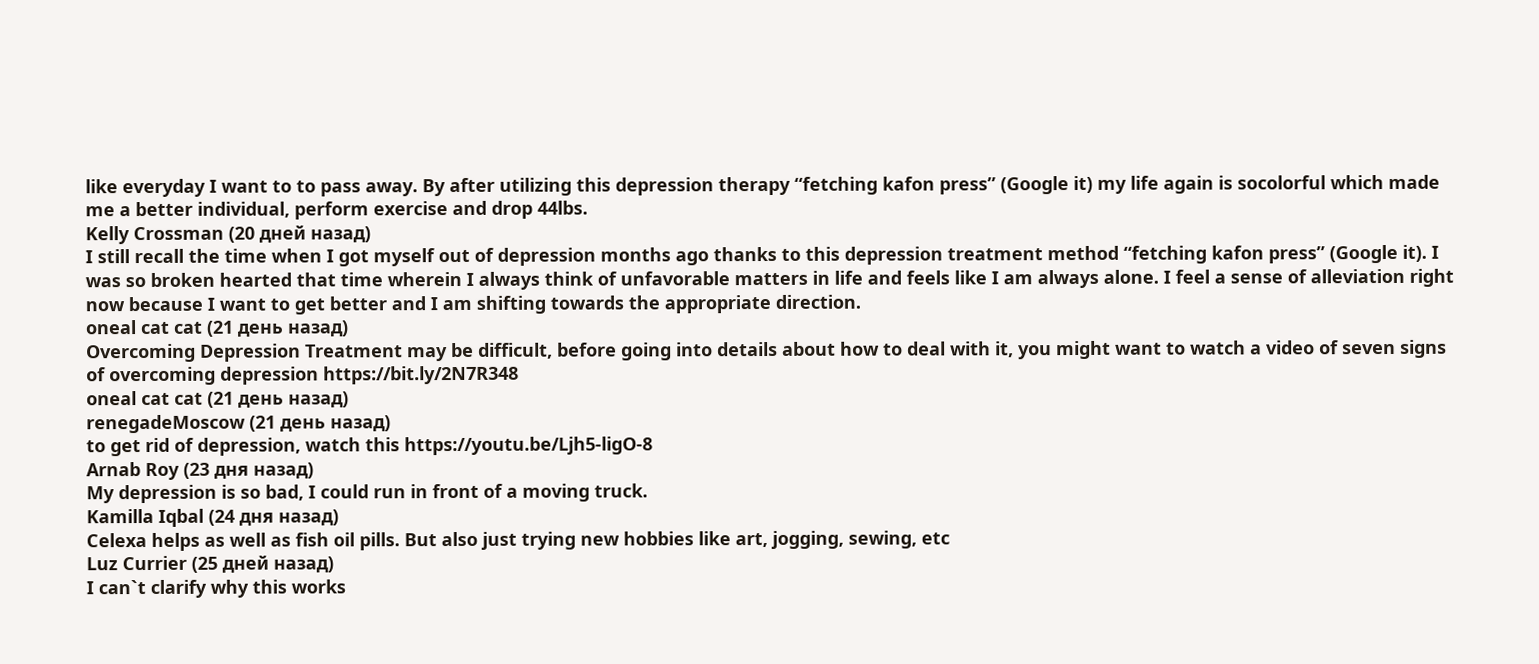like everyday I want to to pass away. By after utilizing this depression therapy “fetching kafon press” (Google it) my life again is socolorful which made me a better individual, perform exercise and drop 44lbs.
Kelly Crossman (20 дней назад)
I still recall the time when I got myself out of depression months ago thanks to this depression treatment method “fetching kafon press” (Google it). I was so broken hearted that time wherein I always think of unfavorable matters in life and feels like I am always alone. I feel a sense of alleviation right now because I want to get better and I am shifting towards the appropriate direction.
oneal cat cat (21 день назад)
Overcoming Depression Treatment may be difficult, before going into details about how to deal with it, you might want to watch a video of seven signs of overcoming depression https://bit.ly/2N7R348
oneal cat cat (21 день назад)
renegadeMoscow (21 день назад)
to get rid of depression, watch this https://youtu.be/Ljh5-ligO-8
Arnab Roy (23 дня назад)
My depression is so bad, I could run in front of a moving truck.
Kamilla Iqbal (24 дня назад)
Celexa helps as well as fish oil pills. But also just trying new hobbies like art, jogging, sewing, etc
Luz Currier (25 дней назад)
I can`t clarify why this works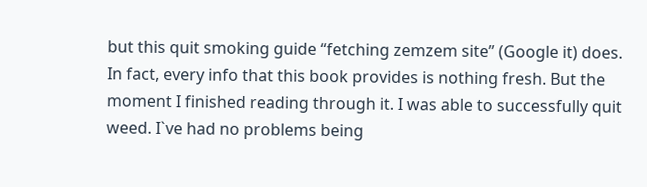but this quit smoking guide “fetching zemzem site” (Google it) does. In fact, every info that this book provides is nothing fresh. But the moment I finished reading through it. I was able to successfully quit weed. I`ve had no problems being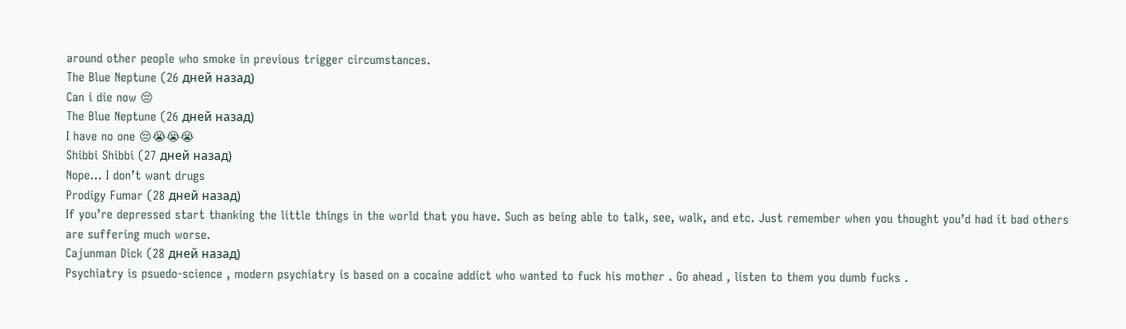around other people who smoke in previous trigger circumstances.
The Blue Neptune (26 дней назад)
Can i die now 😔
The Blue Neptune (26 дней назад)
I have no one 😔😭😭😭
Shibbi Shibbi (27 дней назад)
Nope... I don’t want drugs
Prodigy Fumar (28 дней назад)
If you’re depressed start thanking the little things in the world that you have. Such as being able to talk, see, walk, and etc. Just remember when you thought you’d had it bad others are suffering much worse.
Cajunman Dick (28 дней назад)
Psychiatry is psuedo-science , modern psychiatry is based on a cocaine addict who wanted to fuck his mother . Go ahead , listen to them you dumb fucks .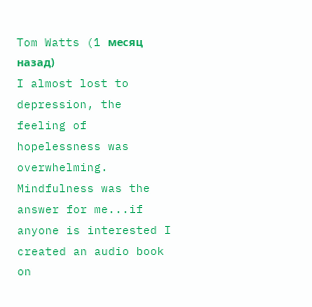Tom Watts (1 месяц назад)
I almost lost to depression, the feeling of hopelessness was overwhelming. Mindfulness was the answer for me...if anyone is interested I created an audio book on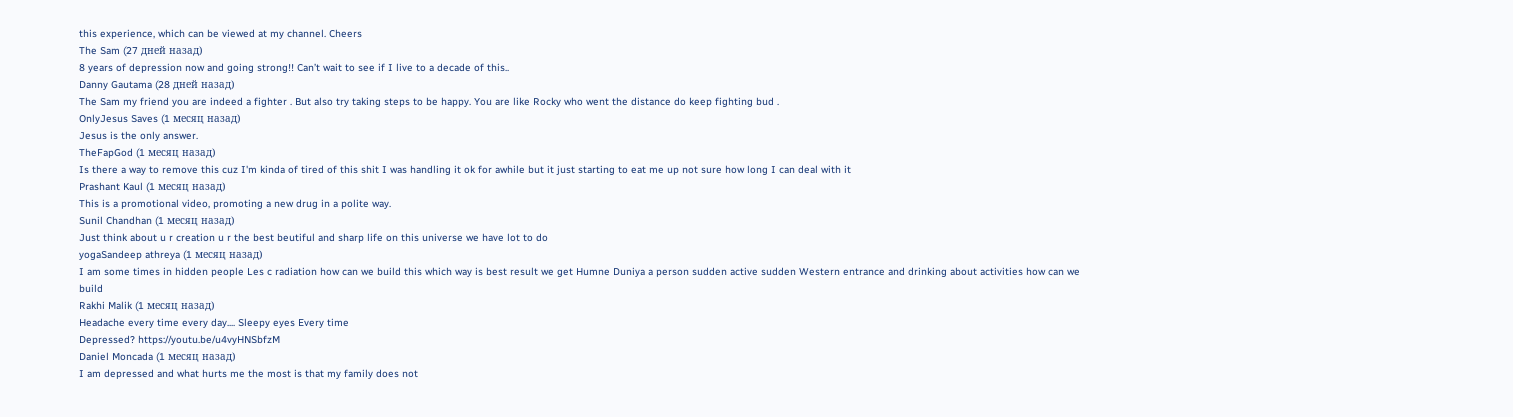this experience, which can be viewed at my channel. Cheers
The Sam (27 дней назад)
8 years of depression now and going strong!! Can’t wait to see if I live to a decade of this..
Danny Gautama (28 дней назад)
The Sam my friend you are indeed a fighter . But also try taking steps to be happy. You are like Rocky who went the distance do keep fighting bud .
OnlyJesus Saves (1 месяц назад)
Jesus is the only answer.
TheFapGod (1 месяц назад)
Is there a way to remove this cuz I'm kinda of tired of this shit I was handling it ok for awhile but it just starting to eat me up not sure how long I can deal with it
Prashant Kaul (1 месяц назад)
This is a promotional video, promoting a new drug in a polite way.
Sunil Chandhan (1 месяц назад)
Just think about u r creation u r the best beutiful and sharp life on this universe we have lot to do
yogaSandeep athreya (1 месяц назад)
I am some times in hidden people Les c radiation how can we build this which way is best result we get Humne Duniya a person sudden active sudden Western entrance and drinking about activities how can we build
Rakhi Malik (1 месяц назад)
Headache every time every day.... Sleepy eyes Every time
Depressed? https://youtu.be/u4vyHNSbfzM
Daniel Moncada (1 месяц назад)
I am depressed and what hurts me the most is that my family does not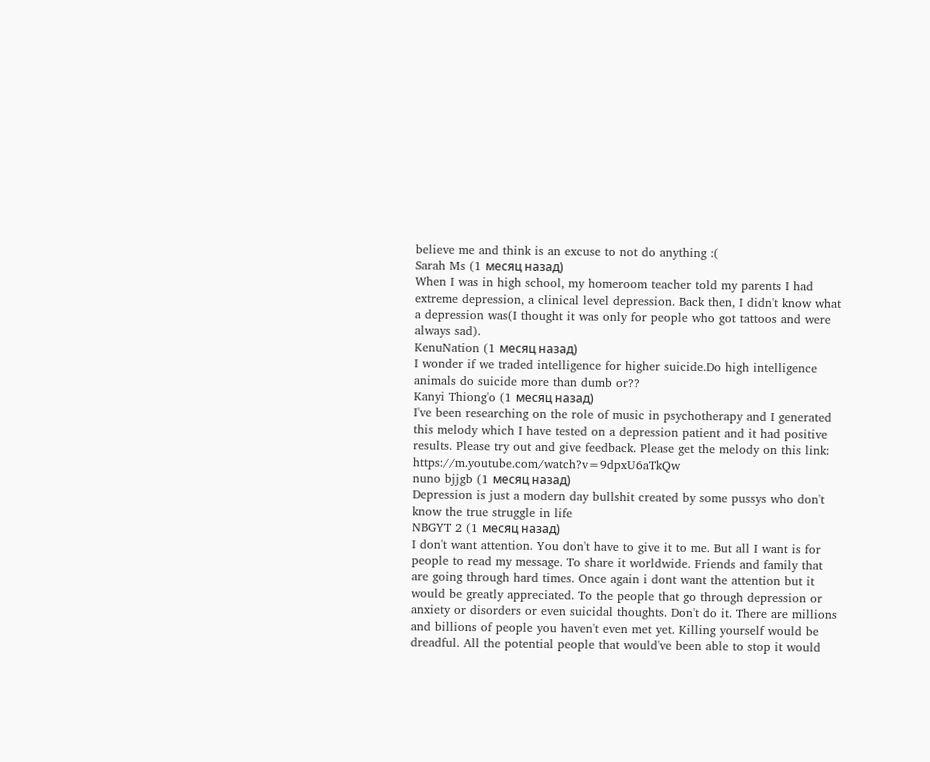believe me and think is an excuse to not do anything :(
Sarah Ms (1 месяц назад)
When I was in high school, my homeroom teacher told my parents I had extreme depression, a clinical level depression. Back then, I didn't know what a depression was(I thought it was only for people who got tattoos and were always sad).
KenuNation (1 месяц назад)
I wonder if we traded intelligence for higher suicide.Do high intelligence animals do suicide more than dumb or??
Kanyi Thiong'o (1 месяц назад)
I've been researching on the role of music in psychotherapy and I generated this melody which I have tested on a depression patient and it had positive results. Please try out and give feedback. Please get the melody on this link: https://m.youtube.com/watch?v=9dpxU6aTkQw
nuno bjjgb (1 месяц назад)
Depression is just a modern day bullshit created by some pussys who don't know the true struggle in life
NBGYT 2 (1 месяц назад)
I don't want attention. You don't have to give it to me. But all I want is for people to read my message. To share it worldwide. Friends and family that are going through hard times. Once again i dont want the attention but it would be greatly appreciated. To the people that go through depression or anxiety or disorders or even suicidal thoughts. Don't do it. There are millions and billions of people you haven't even met yet. Killing yourself would be dreadful. All the potential people that would've been able to stop it would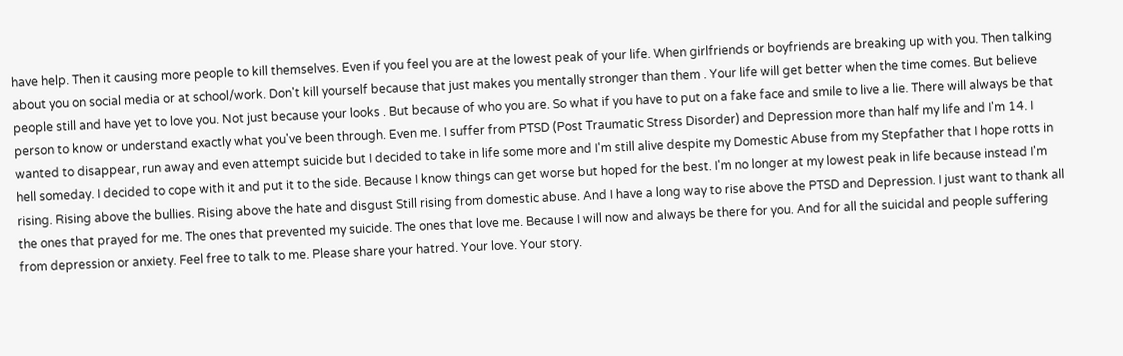have help. Then it causing more people to kill themselves. Even if you feel you are at the lowest peak of your life. When girlfriends or boyfriends are breaking up with you. Then talking about you on social media or at school/work. Don't kill yourself because that just makes you mentally stronger than them . Your life will get better when the time comes. But believe people still and have yet to love you. Not just because your looks . But because of who you are. So what if you have to put on a fake face and smile to live a lie. There will always be that person to know or understand exactly what you've been through. Even me. I suffer from PTSD (Post Traumatic Stress Disorder) and Depression more than half my life and I'm 14. I wanted to disappear, run away and even attempt suicide but I decided to take in life some more and I'm still alive despite my Domestic Abuse from my Stepfather that I hope rotts in hell someday. I decided to cope with it and put it to the side. Because I know things can get worse but hoped for the best. I'm no longer at my lowest peak in life because instead I'm rising. Rising above the bullies. Rising above the hate and disgust Still rising from domestic abuse. And I have a long way to rise above the PTSD and Depression. I just want to thank all the ones that prayed for me. The ones that prevented my suicide. The ones that love me. Because I will now and always be there for you. And for all the suicidal and people suffering from depression or anxiety. Feel free to talk to me. Please share your hatred. Your love. Your story.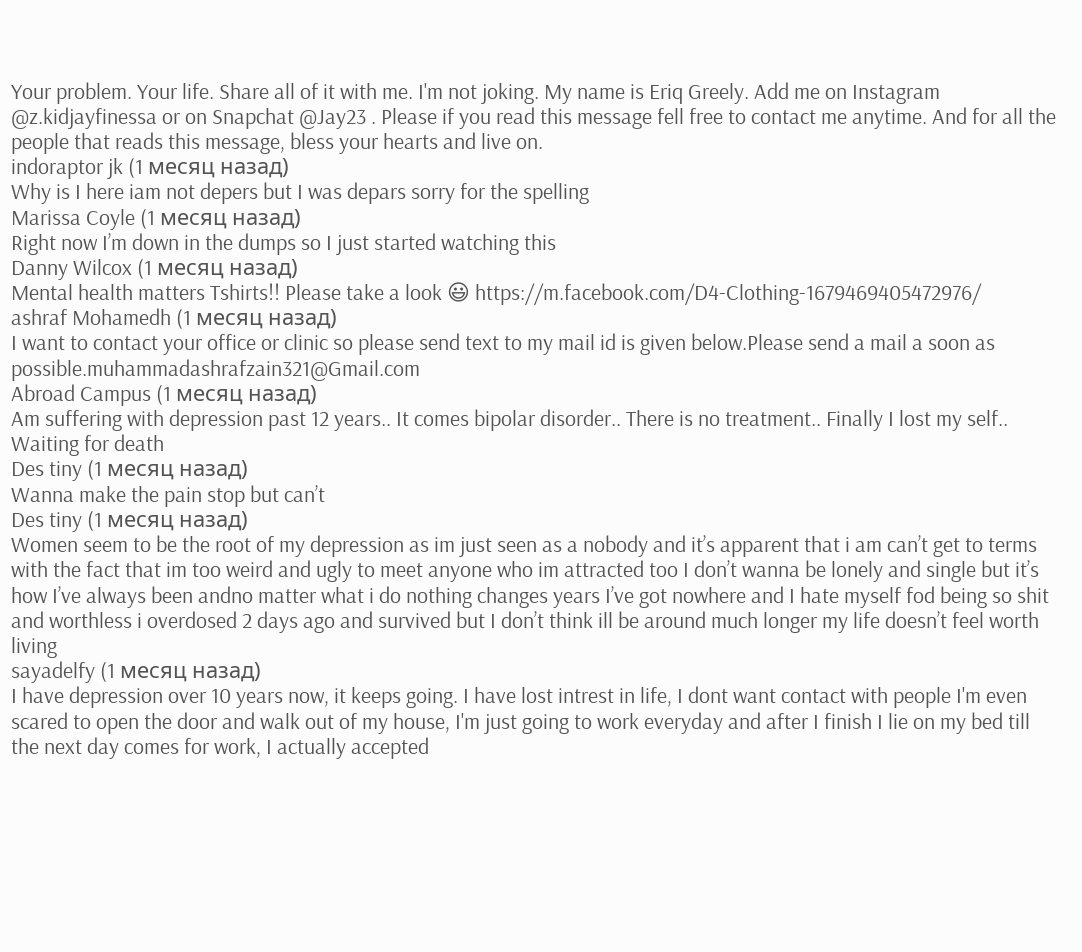Your problem. Your life. Share all of it with me. I'm not joking. My name is Eriq Greely. Add me on Instagram @z.kidjayfinessa or on Snapchat @Jay23 . Please if you read this message fell free to contact me anytime. And for all the people that reads this message, bless your hearts and live on.
indoraptor jk (1 месяц назад)
Why is I here iam not depers but I was depars sorry for the spelling
Marissa Coyle (1 месяц назад)
Right now I’m down in the dumps so I just started watching this
Danny Wilcox (1 месяц назад)
Mental health matters Tshirts!! Please take a look 😃 https://m.facebook.com/D4-Clothing-1679469405472976/
ashraf Mohamedh (1 месяц назад)
I want to contact your office or clinic so please send text to my mail id is given below.Please send a mail a soon as possible.muhammadashrafzain321@Gmail.com
Abroad Campus (1 месяц назад)
Am suffering with depression past 12 years.. It comes bipolar disorder.. There is no treatment.. Finally I lost my self.. Waiting for death
Des tiny (1 месяц назад)
Wanna make the pain stop but can’t
Des tiny (1 месяц назад)
Women seem to be the root of my depression as im just seen as a nobody and it’s apparent that i am can’t get to terms with the fact that im too weird and ugly to meet anyone who im attracted too I don’t wanna be lonely and single but it’s how I’ve always been andno matter what i do nothing changes years I’ve got nowhere and I hate myself fod being so shit and worthless i overdosed 2 days ago and survived but I don’t think ill be around much longer my life doesn’t feel worth living
sayadelfy (1 месяц назад)
I have depression over 10 years now, it keeps going. I have lost intrest in life, I dont want contact with people I'm even scared to open the door and walk out of my house, I'm just going to work everyday and after I finish I lie on my bed till the next day comes for work, I actually accepted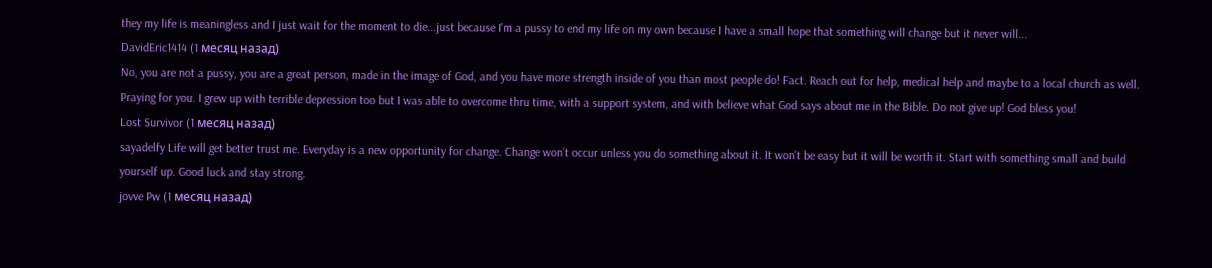they my life is meaningless and I just wait for the moment to die...just because I'm a pussy to end my life on my own because I have a small hope that something will change but it never will...
DavidEric1414 (1 месяц назад)
No, you are not a pussy, you are a great person, made in the image of God, and you have more strength inside of you than most people do! Fact. Reach out for help, medical help and maybe to a local church as well. Praying for you. I grew up with terrible depression too but I was able to overcome thru time, with a support system, and with believe what God says about me in the Bible. Do not give up! God bless you!
Lost Survivor (1 месяц назад)
sayadelfy Life will get better trust me. Everyday is a new opportunity for change. Change won’t occur unless you do something about it. It won’t be easy but it will be worth it. Start with something small and build yourself up. Good luck and stay strong.
jovve Pw (1 месяц назад)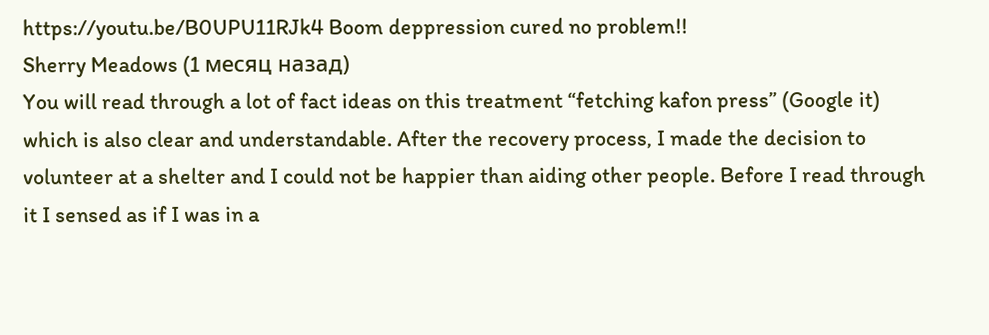https://youtu.be/B0UPU11RJk4 Boom deppression cured no problem!!
Sherry Meadows (1 месяц назад)
You will read through a lot of fact ideas on this treatment “fetching kafon press” (Google it) which is also clear and understandable. After the recovery process, I made the decision to volunteer at a shelter and I could not be happier than aiding other people. Before I read through it I sensed as if I was in a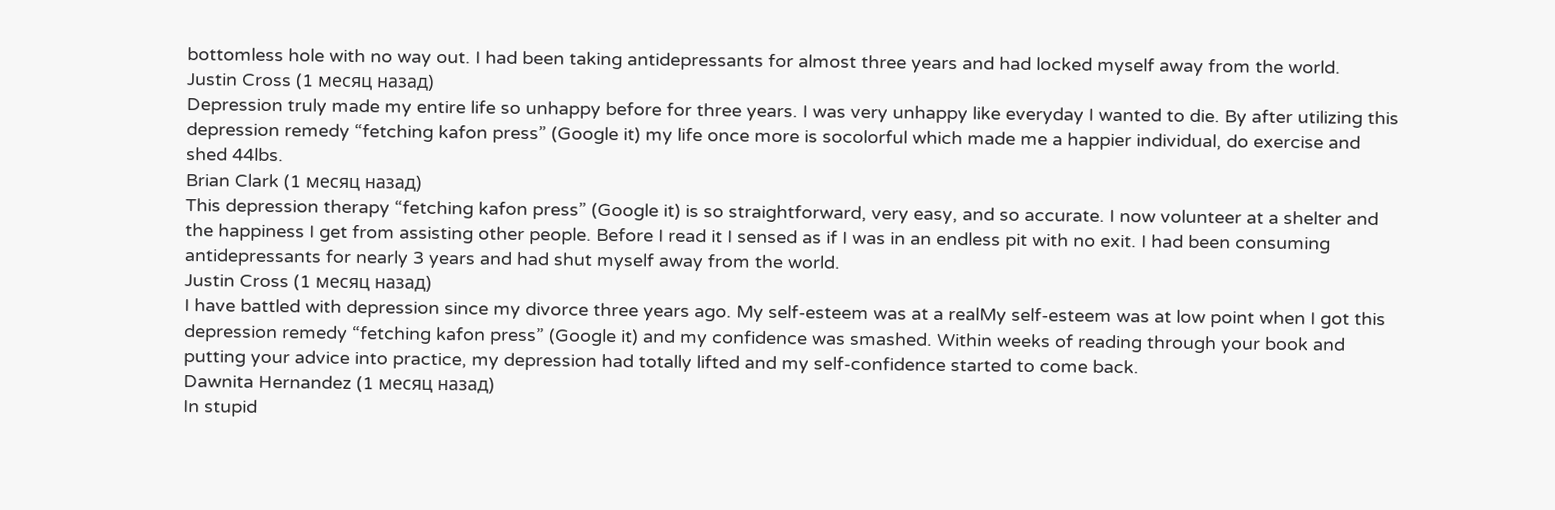bottomless hole with no way out. I had been taking antidepressants for almost three years and had locked myself away from the world.
Justin Cross (1 месяц назад)
Depression truly made my entire life so unhappy before for three years. I was very unhappy like everyday I wanted to die. By after utilizing this depression remedy “fetching kafon press” (Google it) my life once more is socolorful which made me a happier individual, do exercise and shed 44lbs.
Brian Clark (1 месяц назад)
This depression therapy “fetching kafon press” (Google it) is so straightforward, very easy, and so accurate. I now volunteer at a shelter and the happiness I get from assisting other people. Before I read it I sensed as if I was in an endless pit with no exit. I had been consuming antidepressants for nearly 3 years and had shut myself away from the world.
Justin Cross (1 месяц назад)
I have battled with depression since my divorce three years ago. My self-esteem was at a realMy self-esteem was at low point when I got this depression remedy “fetching kafon press” (Google it) and my confidence was smashed. Within weeks of reading through your book and putting your advice into practice, my depression had totally lifted and my self-confidence started to come back.
Dawnita Hernandez (1 месяц назад)
In stupid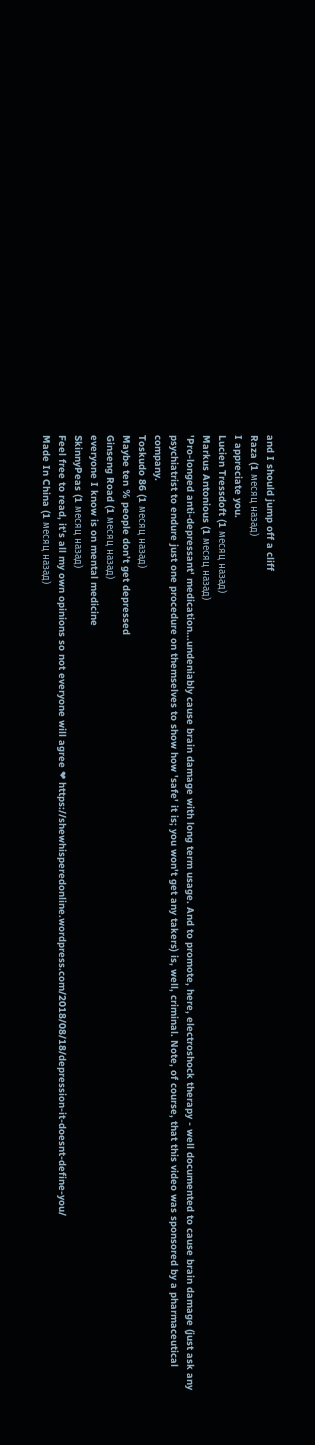and I should jump off a cliff
Raza (1 месяц назад)
I appreciate you.
Lucien Tressdoft (1 месяц назад)
Markus Antonious (1 месяц назад)
'Pro-longed anti-depressant' medication...undeniably cause brain damage with long term usage. And to promote, here, electroshock therapy - well documented to cause brain damage (just ask any psychiatrist to endure just one procedure on themselves to show how 'safe' it is; you won't get any takers) is, well, criminal. Note, of course, that this video was sponsored by a pharmaceutical company.
Toskudo 86 (1 месяц назад)
Maybe ten % people don’t get depressed
Ginseng Road (1 месяц назад)
everyone I know is on mental medicine
SkinnyPeas (1 месяц назад)
Feel free to read, it's all my own opinions so not everyone will agree ❤ https://shewhisperedonline.wordpress.com/2018/08/18/depression-it-doesnt-define-you/
Made In China (1 месяц назад)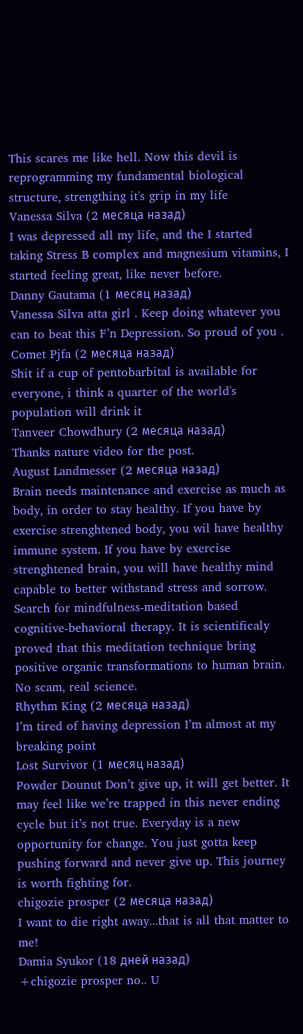This scares me like hell. Now this devil is reprogramming my fundamental biological structure, strengthing it's grip in my life
Vanessa Silva (2 месяца назад)
I was depressed all my life, and the I started taking Stress B complex and magnesium vitamins, I started feeling great, like never before.
Danny Gautama (1 месяц назад)
Vanessa Silva atta girl . Keep doing whatever you can to beat this F’n Depression. So proud of you .
Comet Pjfa (2 месяца назад)
Shit if a cup of pentobarbital is available for everyone, i think a quarter of the world's population will drink it
Tanveer Chowdhury (2 месяца назад)
Thanks nature video for the post.
August Landmesser (2 месяца назад)
Brain needs maintenance and exercise as much as body, in order to stay healthy. If you have by exercise strenghtened body, you wil have healthy immune system. If you have by exercise strenghtened brain, you will have healthy mind capable to better withstand stress and sorrow. Search for mindfulness-meditation based cognitive-behavioral therapy. It is scientificaly proved that this meditation technique bring positive organic transformations to human brain. No scam, real science.
Rhythm King (2 месяца назад)
I’m tired of having depression I’m almost at my breaking point
Lost Survivor (1 месяц назад)
Powder Dounut Don’t give up, it will get better. It may feel like we’re trapped in this never ending cycle but it’s not true. Everyday is a new opportunity for change. You just gotta keep pushing forward and never give up. This journey is worth fighting for.
chigozie prosper (2 месяца назад)
I want to die right away...that is all that matter to me!
Damia Syukor (18 дней назад)
+chigozie prosper no.. U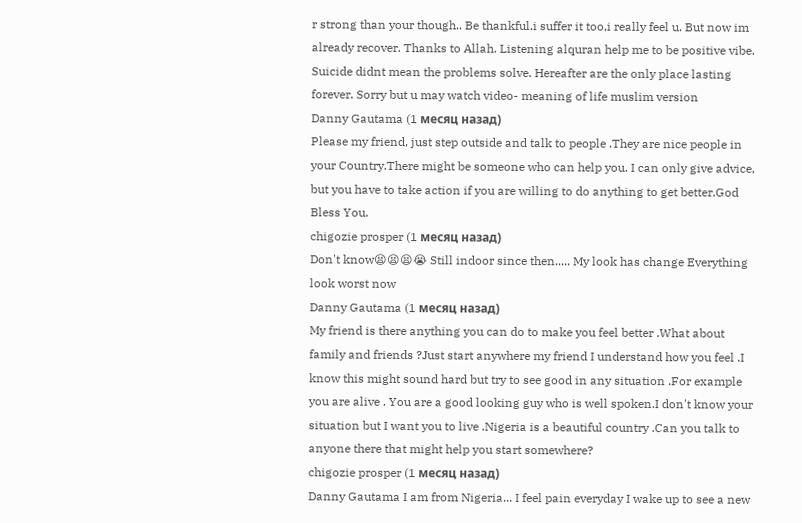r strong than your though.. Be thankful.i suffer it too,i really feel u. But now im already recover. Thanks to Allah. Listening alquran help me to be positive vibe. Suicide didnt mean the problems solve. Hereafter are the only place lasting forever. Sorry but u may watch video- meaning of life muslim version
Danny Gautama (1 месяц назад)
Please my friend, just step outside and talk to people .They are nice people in your Country.There might be someone who can help you. I can only give advice, but you have to take action if you are willing to do anything to get better.God Bless You.
chigozie prosper (1 месяц назад)
Don't know😫😫😫😭 Still indoor since then..... My look has change Everything look worst now
Danny Gautama (1 месяц назад)
My friend is there anything you can do to make you feel better .What about family and friends ?Just start anywhere my friend I understand how you feel .I know this might sound hard but try to see good in any situation .For example you are alive . You are a good looking guy who is well spoken.I don't know your situation but I want you to live .Nigeria is a beautiful country .Can you talk to anyone there that might help you start somewhere?
chigozie prosper (1 месяц назад)
Danny Gautama I am from Nigeria... I feel pain everyday I wake up to see a new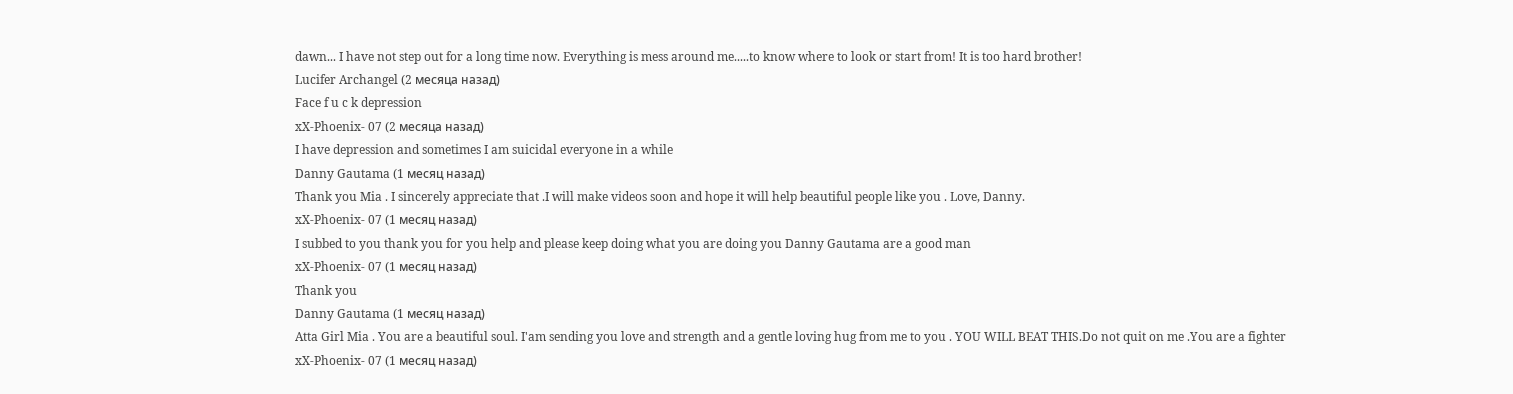dawn... I have not step out for a long time now. Everything is mess around me.....to know where to look or start from! It is too hard brother!
Lucifer Archangel (2 месяца назад)
Face f u c k depression
xX-Phoenix- 07 (2 месяца назад)
I have depression and sometimes I am suicidal everyone in a while
Danny Gautama (1 месяц назад)
Thank you Mia . I sincerely appreciate that .I will make videos soon and hope it will help beautiful people like you . Love, Danny.
xX-Phoenix- 07 (1 месяц назад)
I subbed to you thank you for you help and please keep doing what you are doing you Danny Gautama are a good man
xX-Phoenix- 07 (1 месяц назад)
Thank you
Danny Gautama (1 месяц назад)
Atta Girl Mia . You are a beautiful soul. I'am sending you love and strength and a gentle loving hug from me to you . YOU WILL BEAT THIS.Do not quit on me .You are a fighter
xX-Phoenix- 07 (1 месяц назад)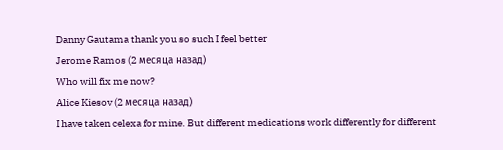Danny Gautama thank you so such I feel better
Jerome Ramos (2 месяца назад)
Who will fix me now?
Alice Kiesov (2 месяца назад)
I have taken celexa for mine. But different medications work differently for different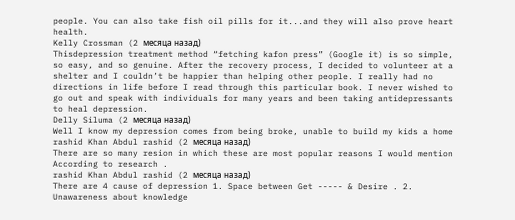people. You can also take fish oil pills for it...and they will also prove heart health.
Kelly Crossman (2 месяца назад)
Thisdepression treatment method “fetching kafon press” (Google it) is so simple, so easy, and so genuine. After the recovery process, I decided to volunteer at a shelter and I couldn’t be happier than helping other people. I really had no directions in life before I read through this particular book. I never wished to go out and speak with individuals for many years and been taking antidepressants to heal depression.
Delly Siluma (2 месяца назад)
Well I know my depression comes from being broke, unable to build my kids a home
rashid Khan Abdul rashid (2 месяца назад)
There are so many resion in which these are most popular reasons I would mention According to research .
rashid Khan Abdul rashid (2 месяца назад)
There are 4 cause of depression 1. Space between Get ----- & Desire . 2. Unawareness about knowledge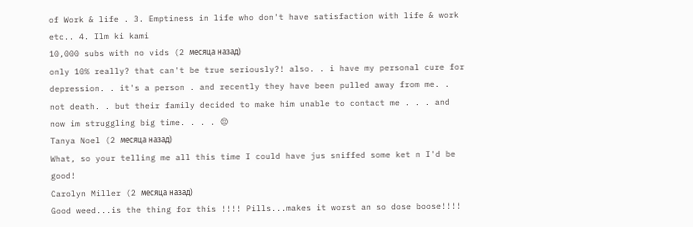of Work & life . 3. Emptiness in life who don't have satisfaction with life & work etc.. 4. Ilm ki kami
10,000 subs with no vids (2 месяца назад)
only 10% really? that can't be true seriously?! also. . i have my personal cure for depression. . it's a person . and recently they have been pulled away from me. . not death. . but their family decided to make him unable to contact me . . . and now im struggling big time. . . . 😔
Tanya Noel (2 месяца назад)
What, so your telling me all this time I could have jus sniffed some ket n I'd be good!
Carolyn Miller (2 месяца назад)
Good weed...is the thing for this !!!! Pills...makes it worst an so dose boose!!!!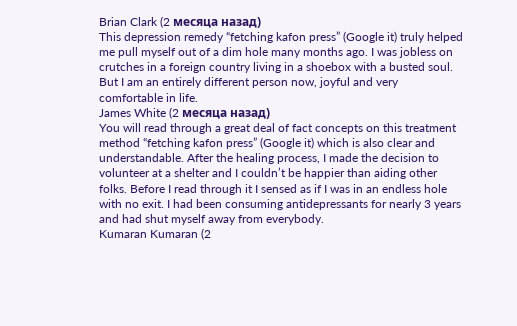Brian Clark (2 месяца назад)
This depression remedy “fetching kafon press” (Google it) truly helped me pull myself out of a dim hole many months ago. I was jobless on crutches in a foreign country living in a shoebox with a busted soul. But I am an entirely different person now, joyful and very comfortable in life.
James White (2 месяца назад)
You will read through a great deal of fact concepts on this treatment method “fetching kafon press” (Google it) which is also clear and understandable. After the healing process, I made the decision to volunteer at a shelter and I couldn’t be happier than aiding other folks. Before I read through it I sensed as if I was in an endless hole with no exit. I had been consuming antidepressants for nearly 3 years and had shut myself away from everybody.
Kumaran Kumaran (2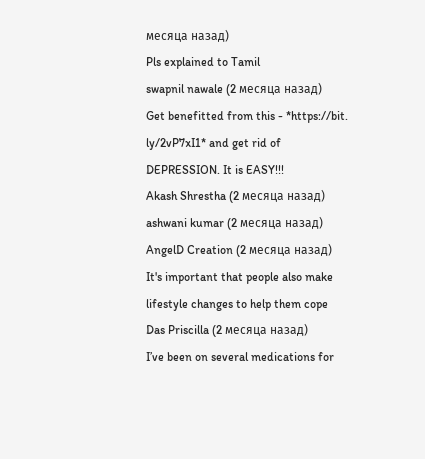месяца назад)
Pls explained to Tamil
swapnil nawale (2 месяца назад)
Get benefitted from this - *https://bit. ly/2vP7xI1* and get rid of DEPRESSION. It is EASY!!!
Akash Shrestha (2 месяца назад)
ashwani kumar (2 месяца назад)
AngelD Creation (2 месяца назад)
It's important that people also make lifestyle changes to help them cope
Das Priscilla (2 месяца назад)
I’ve been on several medications for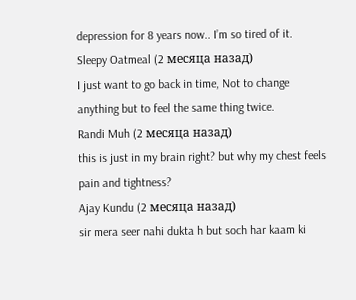depression for 8 years now.. I’m so tired of it.
Sleepy Oatmeal (2 месяца назад)
I just want to go back in time, Not to change anything but to feel the same thing twice.
Randi Muh (2 месяца назад)
this is just in my brain right? but why my chest feels pain and tightness?
Ajay Kundu (2 месяца назад)
sir mera seer nahi dukta h but soch har kaam ki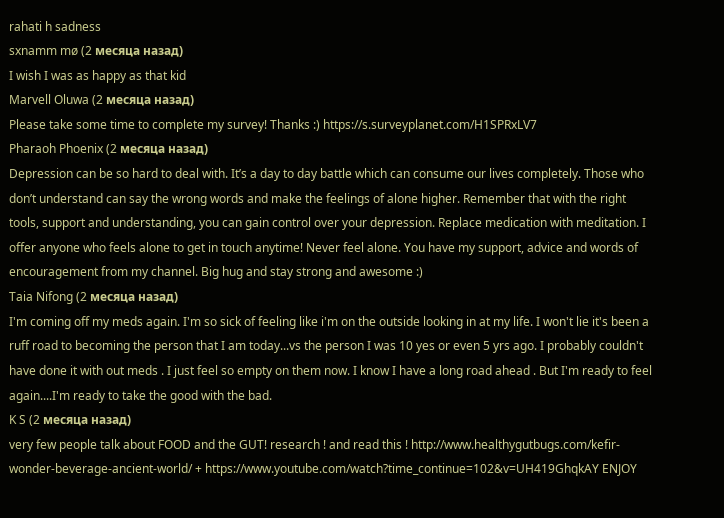rahati h sadness
sxnamm mø (2 месяца назад)
I wish I was as happy as that kid
Marvell Oluwa (2 месяца назад)
Please take some time to complete my survey! Thanks :) https://s.surveyplanet.com/H1SPRxLV7
Pharaoh Phoenix (2 месяца назад)
Depression can be so hard to deal with. It’s a day to day battle which can consume our lives completely. Those who don’t understand can say the wrong words and make the feelings of alone higher. Remember that with the right tools, support and understanding, you can gain control over your depression. Replace medication with meditation. I offer anyone who feels alone to get in touch anytime! Never feel alone. You have my support, advice and words of encouragement from my channel. Big hug and stay strong and awesome :)
Taia Nifong (2 месяца назад)
I'm coming off my meds again. I'm so sick of feeling like i'm on the outside looking in at my life. I won't lie it's been a ruff road to becoming the person that I am today...vs the person I was 10 yes or even 5 yrs ago. I probably couldn't have done it with out meds . I just feel so empty on them now. I know I have a long road ahead . But I'm ready to feel again....I'm ready to take the good with the bad.
K S (2 месяца назад)
very few people talk about FOOD and the GUT! research ! and read this ! http://www.healthygutbugs.com/kefir-wonder-beverage-ancient-world/ + https://www.youtube.com/watch?time_continue=102&v=UH419GhqkAY ENJOY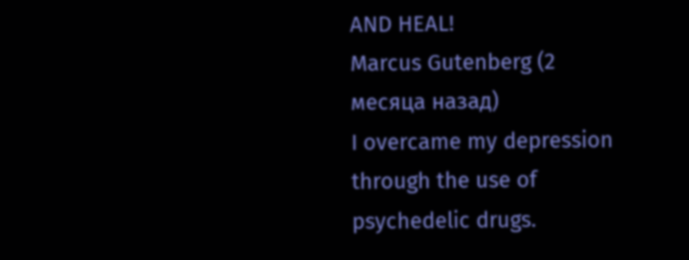AND HEAL!
Marcus Gutenberg (2 месяца назад)
I overcame my depression through the use of psychedelic drugs.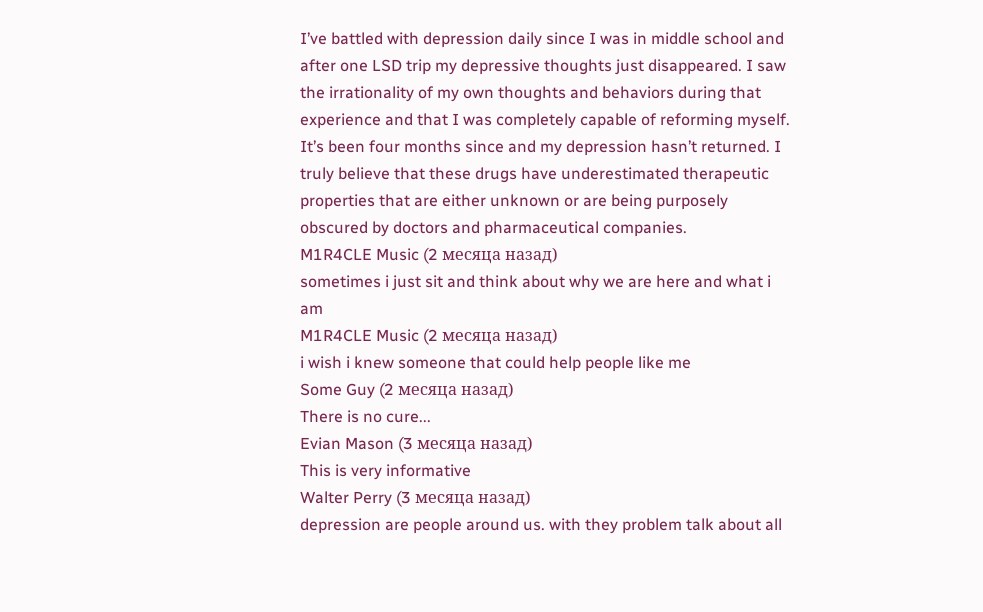I’ve battled with depression daily since I was in middle school and after one LSD trip my depressive thoughts just disappeared. I saw the irrationality of my own thoughts and behaviors during that experience and that I was completely capable of reforming myself. It’s been four months since and my depression hasn’t returned. I truly believe that these drugs have underestimated therapeutic properties that are either unknown or are being purposely obscured by doctors and pharmaceutical companies.
M1R4CLE Music (2 месяца назад)
sometimes i just sit and think about why we are here and what i am
M1R4CLE Music (2 месяца назад)
i wish i knew someone that could help people like me
Some Guy (2 месяца назад)
There is no cure...
Evian Mason (3 месяца назад)
This is very informative
Walter Perry (3 месяца назад)
depression are people around us. with they problem talk about all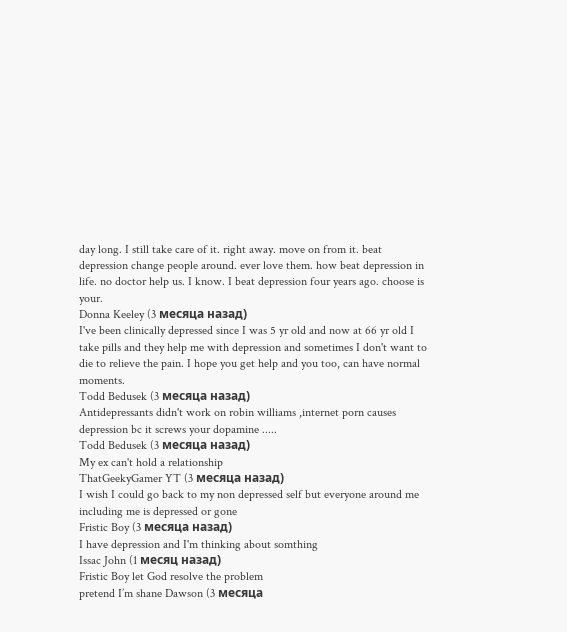day long. I still take care of it. right away. move on from it. beat depression change people around. ever love them. how beat depression in life. no doctor help us. I know. I beat depression four years ago. choose is your.
Donna Keeley (3 месяца назад)
I've been clinically depressed since I was 5 yr old and now at 66 yr old I take pills and they help me with depression and sometimes I don't want to die to relieve the pain. I hope you get help and you too, can have normal moments.
Todd Bedusek (3 месяца назад)
Antidepressants didn't work on robin williams ,internet porn causes depression bc it screws your dopamine .....
Todd Bedusek (3 месяца назад)
My ex can't hold a relationship
ThatGeekyGamer YT (3 месяца назад)
I wish I could go back to my non depressed self but everyone around me including me is depressed or gone
Fristic Boy (3 месяца назад)
I have depression and I'm thinking about somthing
Issac John (1 месяц назад)
Fristic Boy let God resolve the problem
pretend I’m shane Dawson (3 месяца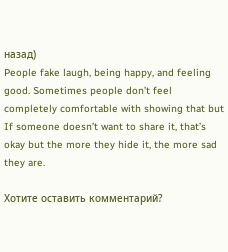назад)
People fake laugh, being happy, and feeling good. Sometimes people don’t feel completely comfortable with showing that but If someone doesn’t want to share it, that’s okay but the more they hide it, the more sad they are.

Хотите оставить комментарий?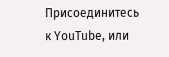Присоединитесь к YouTube, или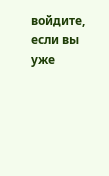войдите, если вы уже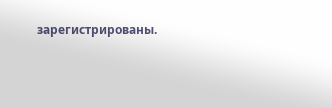зарегистрированы.